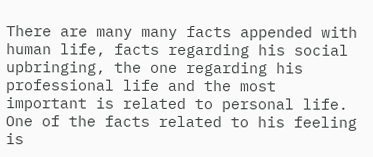There are many many facts appended with human life, facts regarding his social upbringing, the one regarding his professional life and the most important is related to personal life. One of the facts related to his feeling is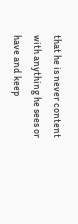that he is never content with anything he sees or have and keep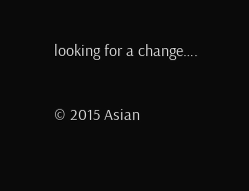looking for a change….

© 2015 Asian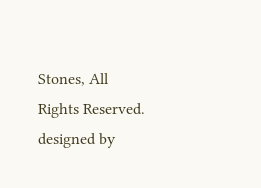Stones, All Rights Reserved. designed by